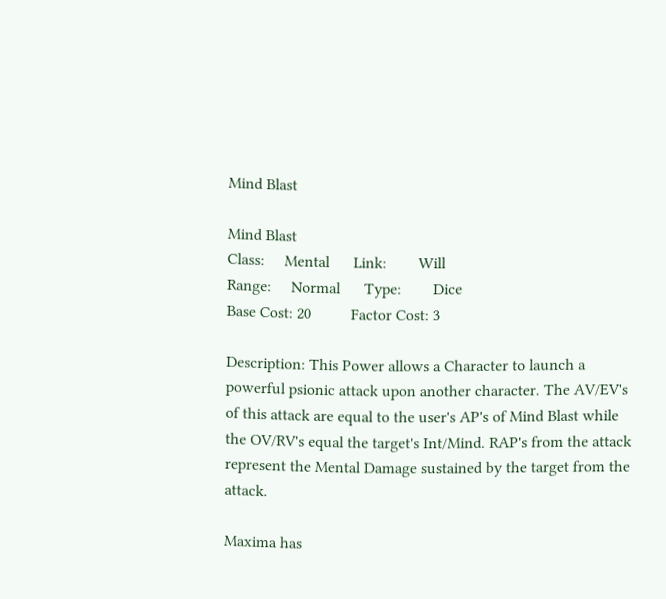Mind Blast

Mind Blast
Class:     Mental      Link:        Will
Range:     Normal      Type:        Dice
Base Cost: 20          Factor Cost: 3

Description: This Power allows a Character to launch a powerful psionic attack upon another character. The AV/EV's of this attack are equal to the user's AP's of Mind Blast while the OV/RV's equal the target's Int/Mind. RAP's from the attack represent the Mental Damage sustained by the target from the attack.

Maxima has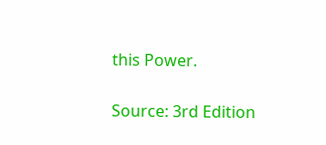this Power.

Source: 3rd Edition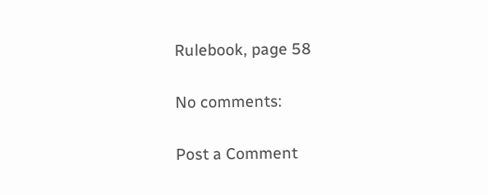Rulebook, page 58

No comments:

Post a Comment